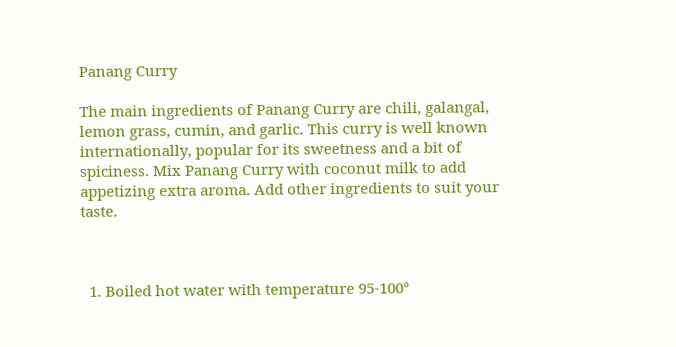Panang Curry

The main ingredients of Panang Curry are chili, galangal, lemon grass, cumin, and garlic. This curry is well known internationally, popular for its sweetness and a bit of spiciness. Mix Panang Curry with coconut milk to add appetizing extra aroma. Add other ingredients to suit your taste.



  1. Boiled hot water with temperature 95-100°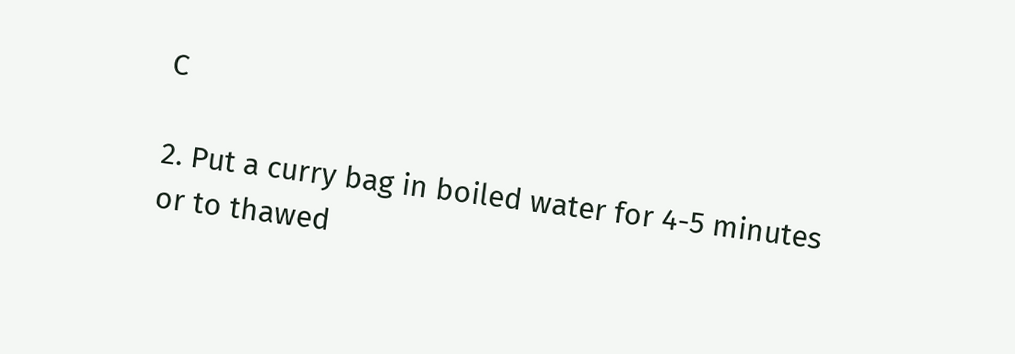C

2. Put a curry bag in boiled water for 4-5 minutes or to thawed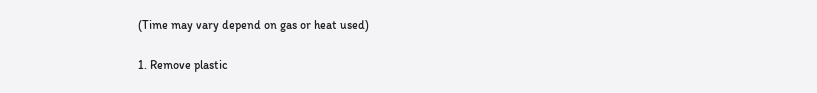(Time may vary depend on gas or heat used)

1. Remove plastic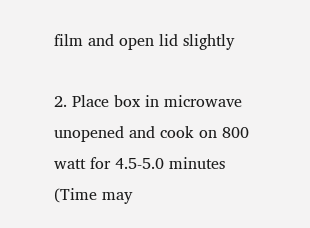film and open lid slightly

2. Place box in microwave unopened and cook on 800 watt for 4.5-5.0 minutes (Time may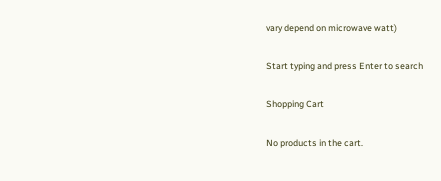vary depend on microwave watt)

Start typing and press Enter to search

Shopping Cart

No products in the cart.